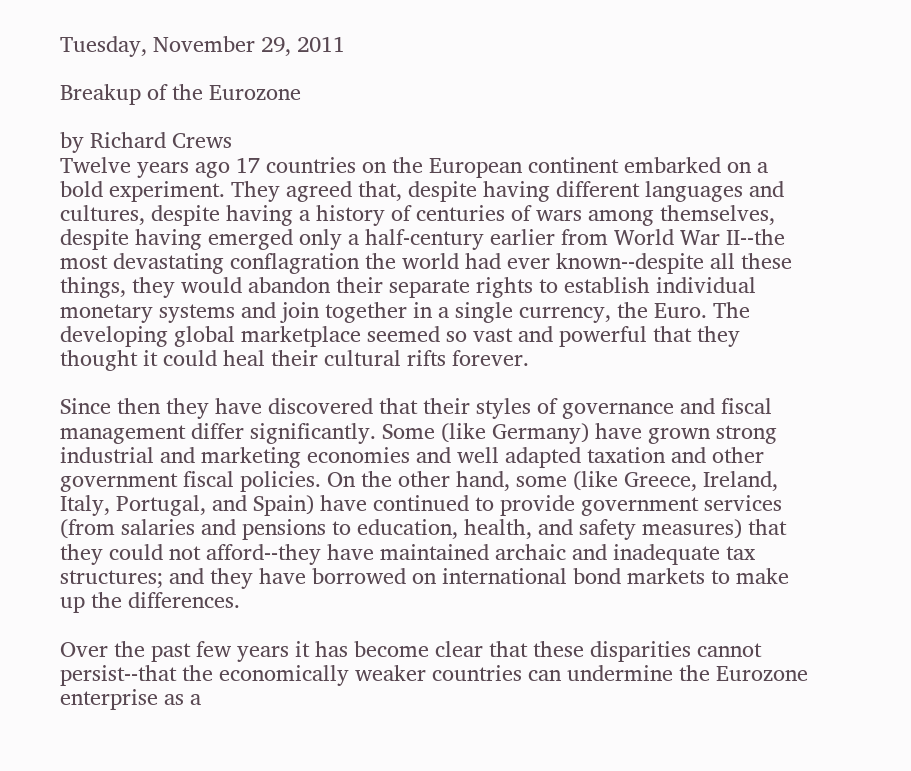Tuesday, November 29, 2011

Breakup of the Eurozone

by Richard Crews
Twelve years ago 17 countries on the European continent embarked on a bold experiment. They agreed that, despite having different languages and cultures, despite having a history of centuries of wars among themselves, despite having emerged only a half-century earlier from World War II--the most devastating conflagration the world had ever known--despite all these things, they would abandon their separate rights to establish individual monetary systems and join together in a single currency, the Euro. The developing global marketplace seemed so vast and powerful that they thought it could heal their cultural rifts forever.

Since then they have discovered that their styles of governance and fiscal management differ significantly. Some (like Germany) have grown strong industrial and marketing economies and well adapted taxation and other government fiscal policies. On the other hand, some (like Greece, Ireland, Italy, Portugal, and Spain) have continued to provide government services (from salaries and pensions to education, health, and safety measures) that they could not afford--they have maintained archaic and inadequate tax structures; and they have borrowed on international bond markets to make up the differences.

Over the past few years it has become clear that these disparities cannot persist--that the economically weaker countries can undermine the Eurozone enterprise as a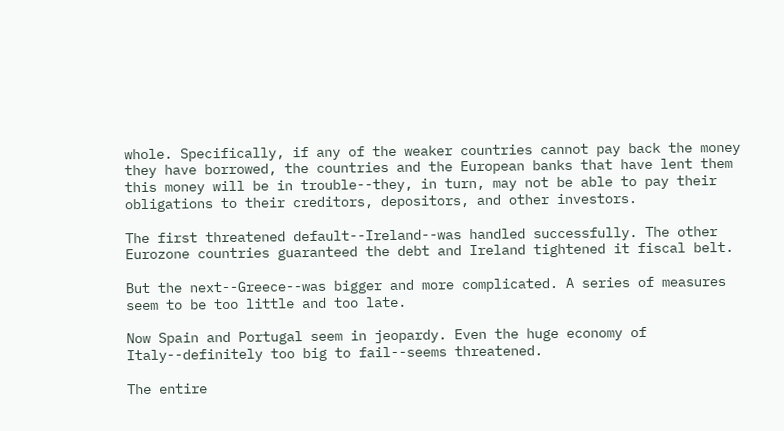whole. Specifically, if any of the weaker countries cannot pay back the money they have borrowed, the countries and the European banks that have lent them this money will be in trouble--they, in turn, may not be able to pay their obligations to their creditors, depositors, and other investors.

The first threatened default--Ireland--was handled successfully. The other Eurozone countries guaranteed the debt and Ireland tightened it fiscal belt.

But the next--Greece--was bigger and more complicated. A series of measures seem to be too little and too late.

Now Spain and Portugal seem in jeopardy. Even the huge economy of Italy--definitely too big to fail--seems threatened.

The entire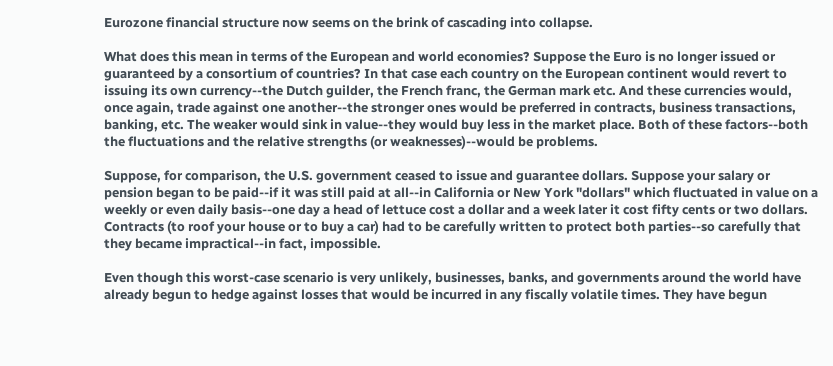Eurozone financial structure now seems on the brink of cascading into collapse.

What does this mean in terms of the European and world economies? Suppose the Euro is no longer issued or guaranteed by a consortium of countries? In that case each country on the European continent would revert to issuing its own currency--the Dutch guilder, the French franc, the German mark etc. And these currencies would, once again, trade against one another--the stronger ones would be preferred in contracts, business transactions, banking, etc. The weaker would sink in value--they would buy less in the market place. Both of these factors--both the fluctuations and the relative strengths (or weaknesses)--would be problems.

Suppose, for comparison, the U.S. government ceased to issue and guarantee dollars. Suppose your salary or pension began to be paid--if it was still paid at all--in California or New York "dollars" which fluctuated in value on a weekly or even daily basis--one day a head of lettuce cost a dollar and a week later it cost fifty cents or two dollars. Contracts (to roof your house or to buy a car) had to be carefully written to protect both parties--so carefully that they became impractical--in fact, impossible.

Even though this worst-case scenario is very unlikely, businesses, banks, and governments around the world have already begun to hedge against losses that would be incurred in any fiscally volatile times. They have begun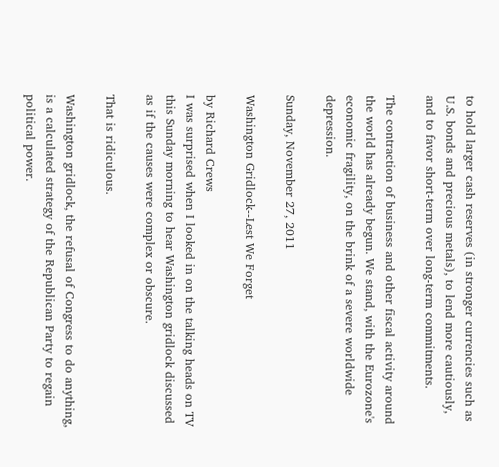to hold larger cash reserves (in stronger currencies such as U.S. bonds and precious metals), to lend more cautiously, and to favor short-term over long-term commitments.

The contraction of business and other fiscal activity around the world has already begun. We stand, with the Eurozone's economic fragility, on the brink of a severe worldwide depression.

Sunday, November 27, 2011

Washington Gridlock--Lest We Forget

by Richard Crews
I was surprised when I looked in on the talking heads on TV this Sunday morning to hear Washington gridlock discussed as if the causes were complex or obscure.

That is ridiculous.

Washington gridlock, the refusal of Congress to do anything, is a calculated strategy of the Republican Party to regain political power.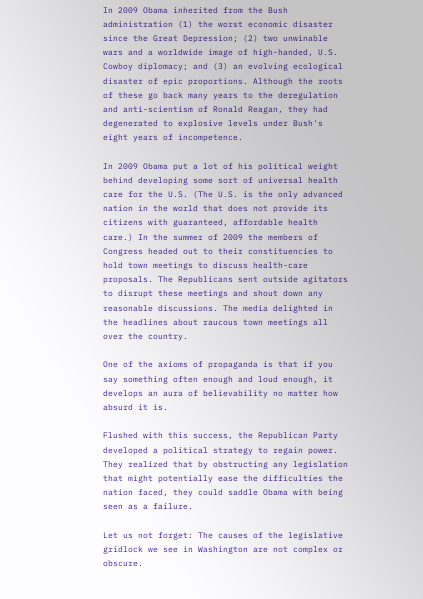In 2009 Obama inherited from the Bush administration (1) the worst economic disaster since the Great Depression; (2) two unwinable wars and a worldwide image of high-handed, U.S. Cowboy diplomacy; and (3) an evolving ecological disaster of epic proportions. Although the roots of these go back many years to the deregulation and anti-scientism of Ronald Reagan, they had degenerated to explosive levels under Bush's eight years of incompetence.

In 2009 Obama put a lot of his political weight behind developing some sort of universal health care for the U.S. (The U.S. is the only advanced nation in the world that does not provide its citizens with guaranteed, affordable health care.) In the summer of 2009 the members of Congress headed out to their constituencies to hold town meetings to discuss health-care proposals. The Republicans sent outside agitators to disrupt these meetings and shout down any reasonable discussions. The media delighted in the headlines about raucous town meetings all over the country.

One of the axioms of propaganda is that if you say something often enough and loud enough, it develops an aura of believability no matter how absurd it is.

Flushed with this success, the Republican Party developed a political strategy to regain power. They realized that by obstructing any legislation that might potentially ease the difficulties the nation faced, they could saddle Obama with being seen as a failure.

Let us not forget: The causes of the legislative gridlock we see in Washington are not complex or obscure.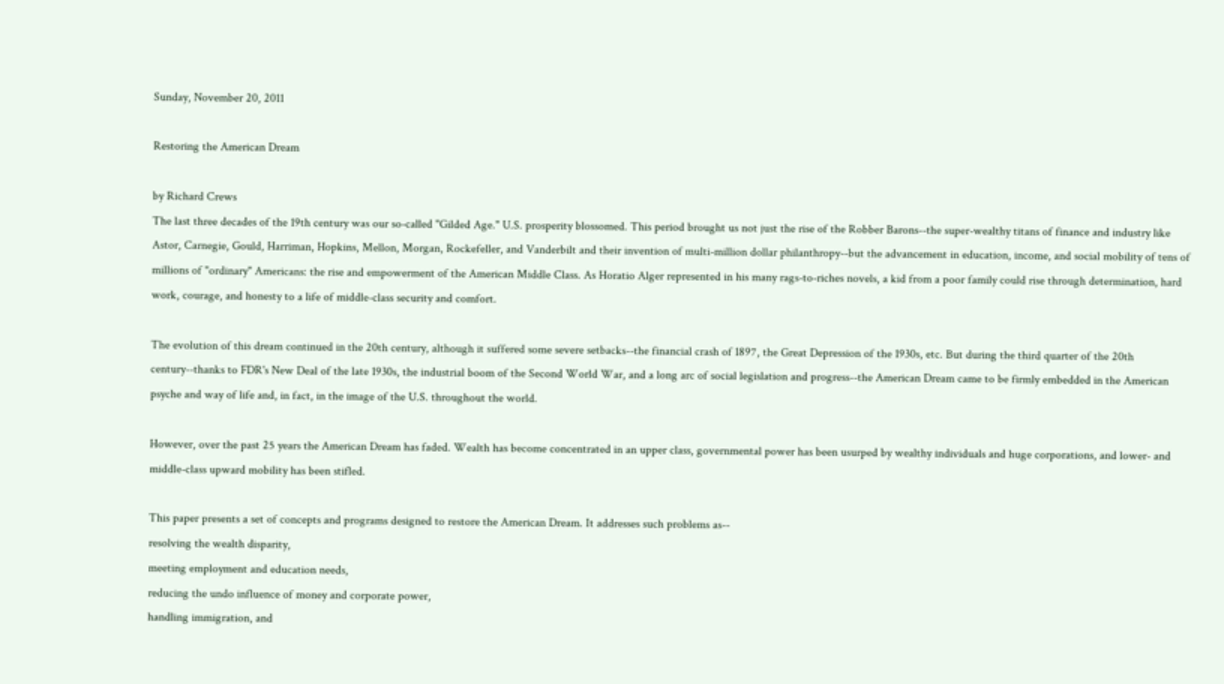Sunday, November 20, 2011

Restoring the American Dream

by Richard Crews
The last three decades of the 19th century was our so-called "Gilded Age." U.S. prosperity blossomed. This period brought us not just the rise of the Robber Barons--the super-wealthy titans of finance and industry like Astor, Carnegie, Gould, Harriman, Hopkins, Mellon, Morgan, Rockefeller, and Vanderbilt and their invention of multi-million dollar philanthropy--but the advancement in education, income, and social mobility of tens of millions of "ordinary" Americans: the rise and empowerment of the American Middle Class. As Horatio Alger represented in his many rags-to-riches novels, a kid from a poor family could rise through determination, hard work, courage, and honesty to a life of middle-class security and comfort.

The evolution of this dream continued in the 20th century, although it suffered some severe setbacks--the financial crash of 1897, the Great Depression of the 1930s, etc. But during the third quarter of the 20th century--thanks to FDR's New Deal of the late 1930s, the industrial boom of the Second World War, and a long arc of social legislation and progress--the American Dream came to be firmly embedded in the American psyche and way of life and, in fact, in the image of the U.S. throughout the world.

However, over the past 25 years the American Dream has faded. Wealth has become concentrated in an upper class, governmental power has been usurped by wealthy individuals and huge corporations, and lower- and middle-class upward mobility has been stifled.

This paper presents a set of concepts and programs designed to restore the American Dream. It addresses such problems as--
resolving the wealth disparity,
meeting employment and education needs,
reducing the undo influence of money and corporate power,
handling immigration, and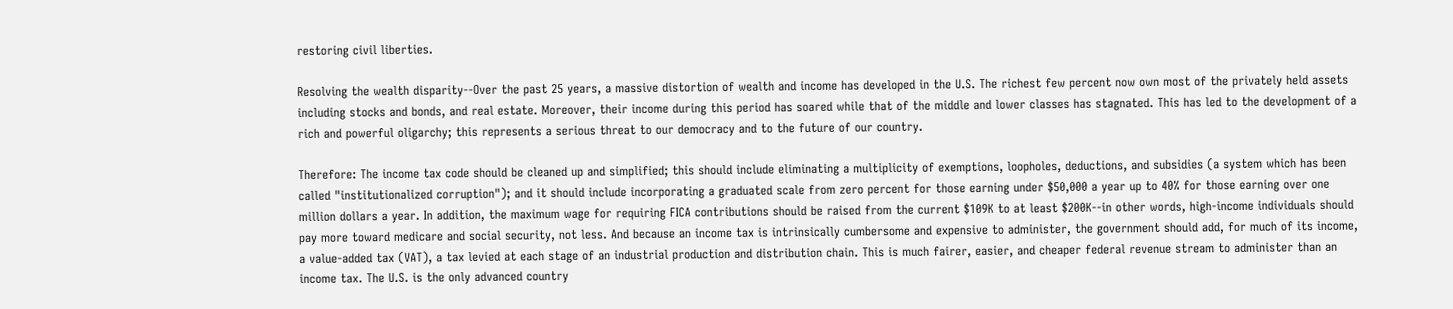restoring civil liberties.

Resolving the wealth disparity--Over the past 25 years, a massive distortion of wealth and income has developed in the U.S. The richest few percent now own most of the privately held assets including stocks and bonds, and real estate. Moreover, their income during this period has soared while that of the middle and lower classes has stagnated. This has led to the development of a rich and powerful oligarchy; this represents a serious threat to our democracy and to the future of our country.

Therefore: The income tax code should be cleaned up and simplified; this should include eliminating a multiplicity of exemptions, loopholes, deductions, and subsidies (a system which has been called "institutionalized corruption"); and it should include incorporating a graduated scale from zero percent for those earning under $50,000 a year up to 40% for those earning over one million dollars a year. In addition, the maximum wage for requiring FICA contributions should be raised from the current $109K to at least $200K--in other words, high-income individuals should pay more toward medicare and social security, not less. And because an income tax is intrinsically cumbersome and expensive to administer, the government should add, for much of its income, a value-added tax (VAT), a tax levied at each stage of an industrial production and distribution chain. This is much fairer, easier, and cheaper federal revenue stream to administer than an income tax. The U.S. is the only advanced country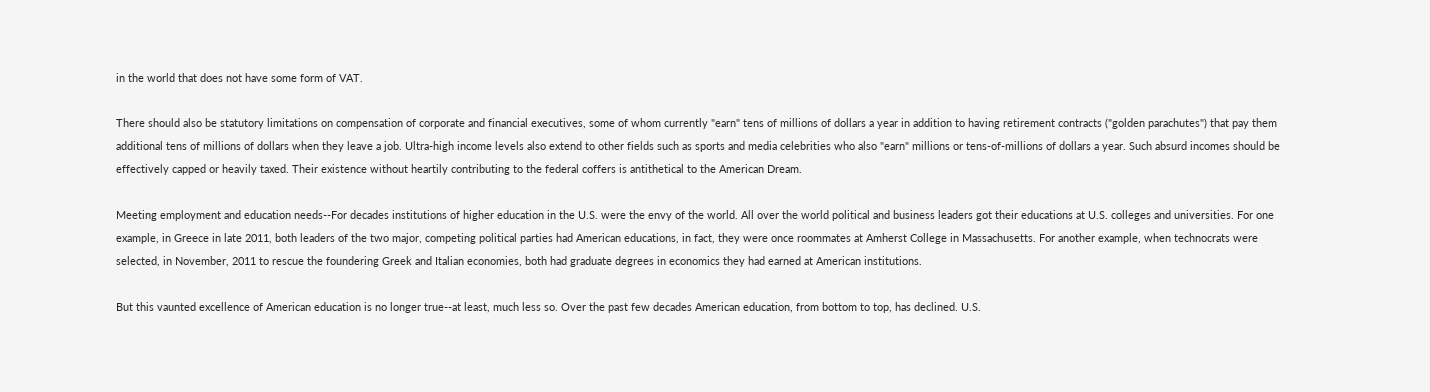in the world that does not have some form of VAT.

There should also be statutory limitations on compensation of corporate and financial executives, some of whom currently "earn" tens of millions of dollars a year in addition to having retirement contracts ("golden parachutes") that pay them additional tens of millions of dollars when they leave a job. Ultra-high income levels also extend to other fields such as sports and media celebrities who also "earn" millions or tens-of-millions of dollars a year. Such absurd incomes should be effectively capped or heavily taxed. Their existence without heartily contributing to the federal coffers is antithetical to the American Dream.

Meeting employment and education needs--For decades institutions of higher education in the U.S. were the envy of the world. All over the world political and business leaders got their educations at U.S. colleges and universities. For one example, in Greece in late 2011, both leaders of the two major, competing political parties had American educations, in fact, they were once roommates at Amherst College in Massachusetts. For another example, when technocrats were selected, in November, 2011 to rescue the foundering Greek and Italian economies, both had graduate degrees in economics they had earned at American institutions.

But this vaunted excellence of American education is no longer true--at least, much less so. Over the past few decades American education, from bottom to top, has declined. U.S.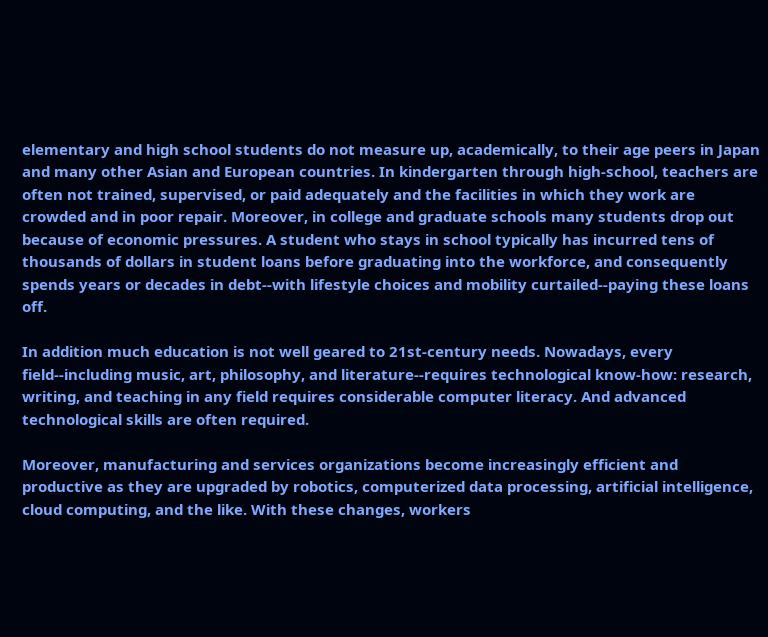elementary and high school students do not measure up, academically, to their age peers in Japan and many other Asian and European countries. In kindergarten through high-school, teachers are often not trained, supervised, or paid adequately and the facilities in which they work are crowded and in poor repair. Moreover, in college and graduate schools many students drop out because of economic pressures. A student who stays in school typically has incurred tens of thousands of dollars in student loans before graduating into the workforce, and consequently spends years or decades in debt--with lifestyle choices and mobility curtailed--paying these loans off.

In addition much education is not well geared to 21st-century needs. Nowadays, every field--including music, art, philosophy, and literature--requires technological know-how: research, writing, and teaching in any field requires considerable computer literacy. And advanced technological skills are often required.

Moreover, manufacturing and services organizations become increasingly efficient and productive as they are upgraded by robotics, computerized data processing, artificial intelligence, cloud computing, and the like. With these changes, workers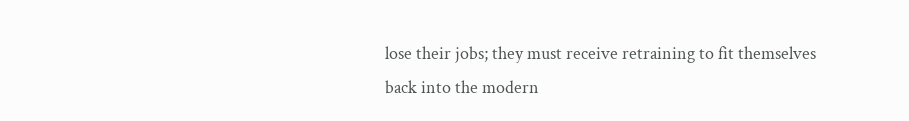lose their jobs; they must receive retraining to fit themselves back into the modern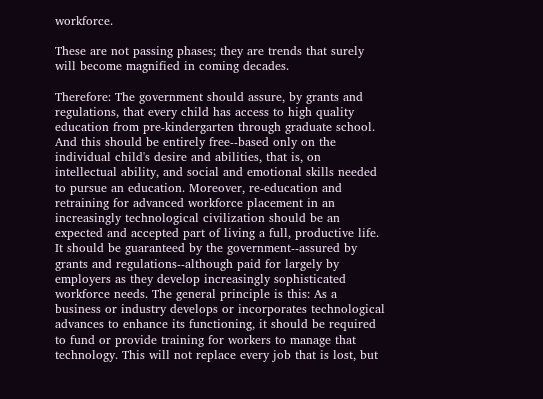workforce.

These are not passing phases; they are trends that surely will become magnified in coming decades.

Therefore: The government should assure, by grants and regulations, that every child has access to high quality education from pre-kindergarten through graduate school. And this should be entirely free--based only on the individual child's desire and abilities, that is, on intellectual ability, and social and emotional skills needed to pursue an education. Moreover, re-education and retraining for advanced workforce placement in an increasingly technological civilization should be an expected and accepted part of living a full, productive life. It should be guaranteed by the government--assured by grants and regulations--although paid for largely by employers as they develop increasingly sophisticated workforce needs. The general principle is this: As a business or industry develops or incorporates technological advances to enhance its functioning, it should be required to fund or provide training for workers to manage that technology. This will not replace every job that is lost, but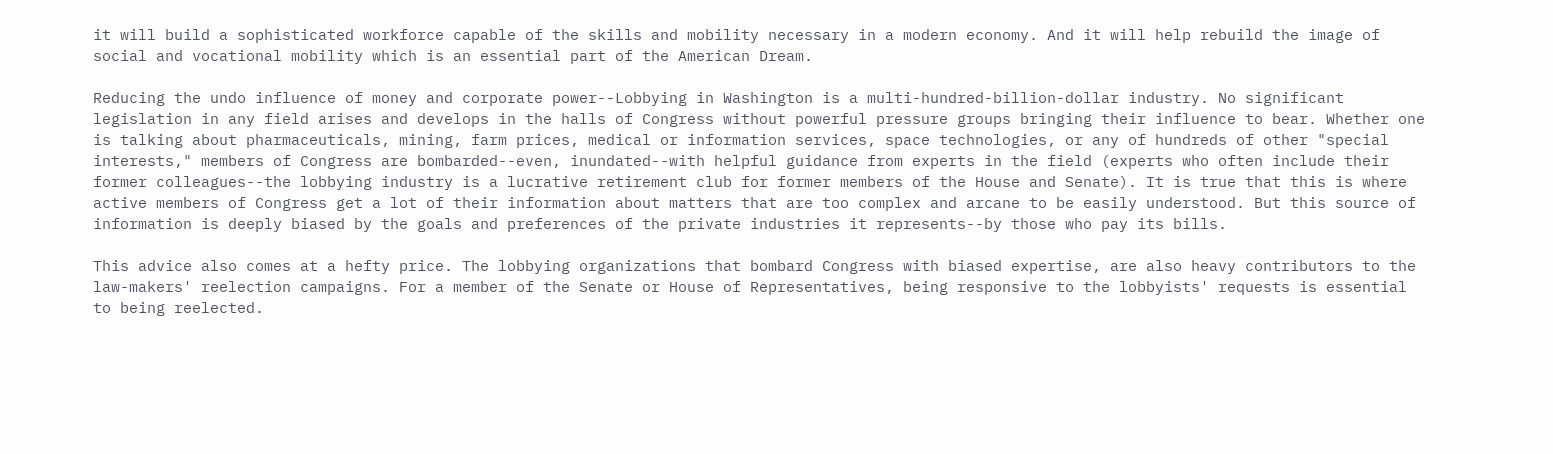it will build a sophisticated workforce capable of the skills and mobility necessary in a modern economy. And it will help rebuild the image of social and vocational mobility which is an essential part of the American Dream.

Reducing the undo influence of money and corporate power--Lobbying in Washington is a multi-hundred-billion-dollar industry. No significant legislation in any field arises and develops in the halls of Congress without powerful pressure groups bringing their influence to bear. Whether one is talking about pharmaceuticals, mining, farm prices, medical or information services, space technologies, or any of hundreds of other "special interests," members of Congress are bombarded--even, inundated--with helpful guidance from experts in the field (experts who often include their former colleagues--the lobbying industry is a lucrative retirement club for former members of the House and Senate). It is true that this is where active members of Congress get a lot of their information about matters that are too complex and arcane to be easily understood. But this source of information is deeply biased by the goals and preferences of the private industries it represents--by those who pay its bills.

This advice also comes at a hefty price. The lobbying organizations that bombard Congress with biased expertise, are also heavy contributors to the law-makers' reelection campaigns. For a member of the Senate or House of Representatives, being responsive to the lobbyists' requests is essential to being reelected.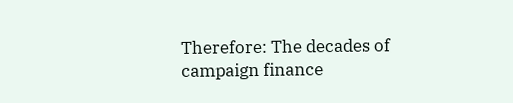Therefore: The decades of campaign finance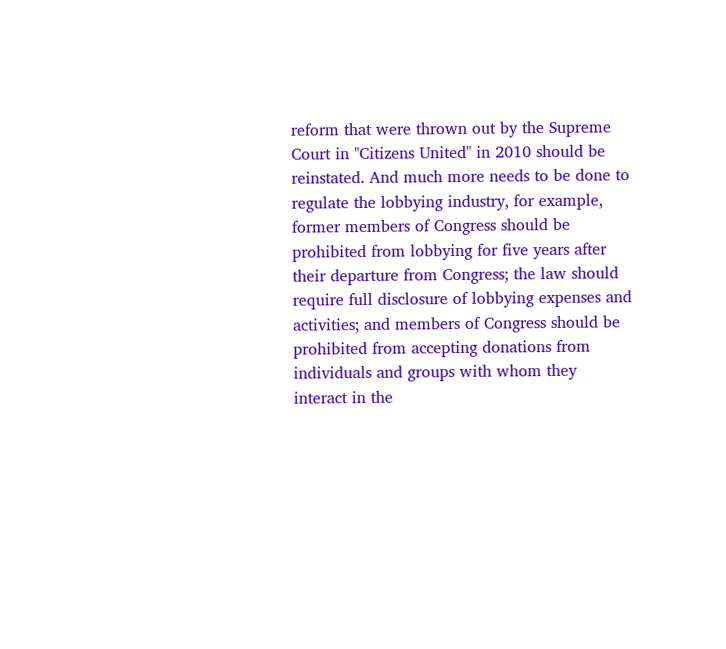reform that were thrown out by the Supreme Court in "Citizens United" in 2010 should be reinstated. And much more needs to be done to regulate the lobbying industry, for example, former members of Congress should be prohibited from lobbying for five years after their departure from Congress; the law should require full disclosure of lobbying expenses and activities; and members of Congress should be prohibited from accepting donations from individuals and groups with whom they interact in the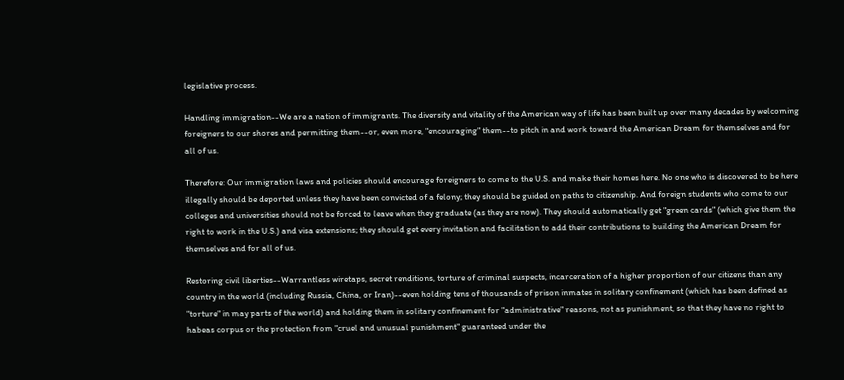legislative process.

Handling immigration--We are a nation of immigrants. The diversity and vitality of the American way of life has been built up over many decades by welcoming foreigners to our shores and permitting them--or, even more, "encouraging" them--to pitch in and work toward the American Dream for themselves and for all of us.

Therefore: Our immigration laws and policies should encourage foreigners to come to the U.S. and make their homes here. No one who is discovered to be here illegally should be deported unless they have been convicted of a felony; they should be guided on paths to citizenship. And foreign students who come to our colleges and universities should not be forced to leave when they graduate (as they are now). They should automatically get "green cards" (which give them the right to work in the U.S.) and visa extensions; they should get every invitation and facilitation to add their contributions to building the American Dream for themselves and for all of us.

Restoring civil liberties--Warrantless wiretaps, secret renditions, torture of criminal suspects, incarceration of a higher proportion of our citizens than any country in the world (including Russia, China, or Iran)--even holding tens of thousands of prison inmates in solitary confinement (which has been defined as "torture" in may parts of the world) and holding them in solitary confinement for "administrative" reasons, not as punishment, so that they have no right to habeas corpus or the protection from "cruel and unusual punishment" guaranteed under the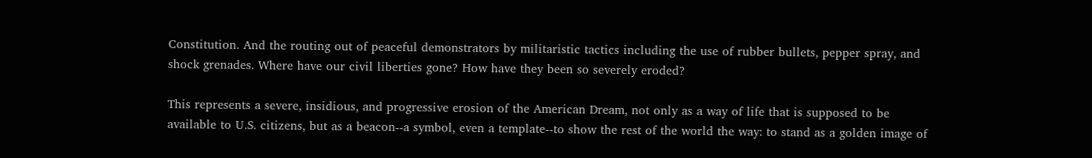Constitution. And the routing out of peaceful demonstrators by militaristic tactics including the use of rubber bullets, pepper spray, and shock grenades. Where have our civil liberties gone? How have they been so severely eroded?

This represents a severe, insidious, and progressive erosion of the American Dream, not only as a way of life that is supposed to be available to U.S. citizens, but as a beacon--a symbol, even a template--to show the rest of the world the way: to stand as a golden image of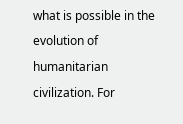what is possible in the evolution of humanitarian civilization. For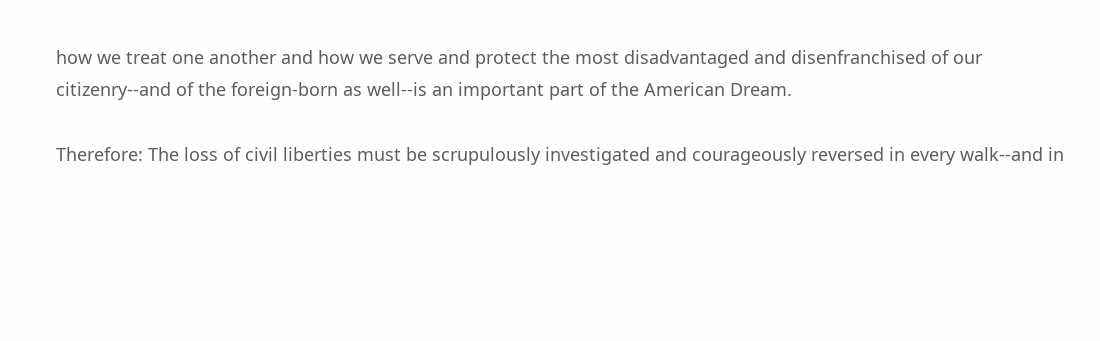how we treat one another and how we serve and protect the most disadvantaged and disenfranchised of our citizenry--and of the foreign-born as well--is an important part of the American Dream.

Therefore: The loss of civil liberties must be scrupulously investigated and courageously reversed in every walk--and in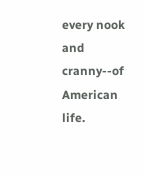every nook and cranny--of American life.